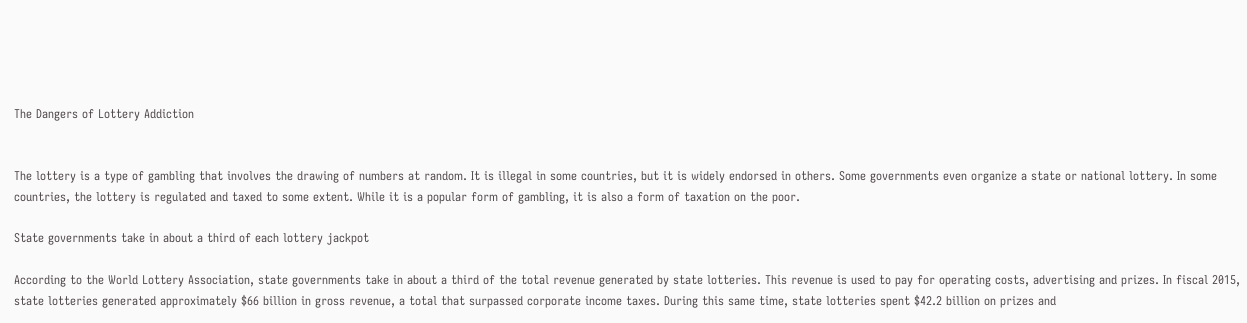The Dangers of Lottery Addiction


The lottery is a type of gambling that involves the drawing of numbers at random. It is illegal in some countries, but it is widely endorsed in others. Some governments even organize a state or national lottery. In some countries, the lottery is regulated and taxed to some extent. While it is a popular form of gambling, it is also a form of taxation on the poor.

State governments take in about a third of each lottery jackpot

According to the World Lottery Association, state governments take in about a third of the total revenue generated by state lotteries. This revenue is used to pay for operating costs, advertising and prizes. In fiscal 2015, state lotteries generated approximately $66 billion in gross revenue, a total that surpassed corporate income taxes. During this same time, state lotteries spent $42.2 billion on prizes and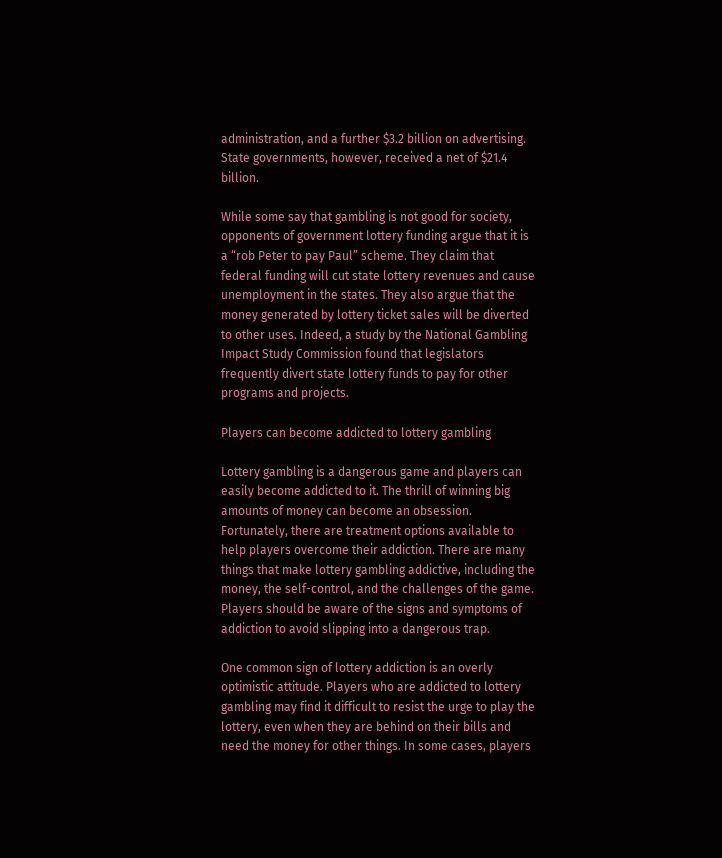administration, and a further $3.2 billion on advertising. State governments, however, received a net of $21.4 billion.

While some say that gambling is not good for society, opponents of government lottery funding argue that it is a “rob Peter to pay Paul” scheme. They claim that federal funding will cut state lottery revenues and cause unemployment in the states. They also argue that the money generated by lottery ticket sales will be diverted to other uses. Indeed, a study by the National Gambling Impact Study Commission found that legislators frequently divert state lottery funds to pay for other programs and projects.

Players can become addicted to lottery gambling

Lottery gambling is a dangerous game and players can easily become addicted to it. The thrill of winning big amounts of money can become an obsession. Fortunately, there are treatment options available to help players overcome their addiction. There are many things that make lottery gambling addictive, including the money, the self-control, and the challenges of the game. Players should be aware of the signs and symptoms of addiction to avoid slipping into a dangerous trap.

One common sign of lottery addiction is an overly optimistic attitude. Players who are addicted to lottery gambling may find it difficult to resist the urge to play the lottery, even when they are behind on their bills and need the money for other things. In some cases, players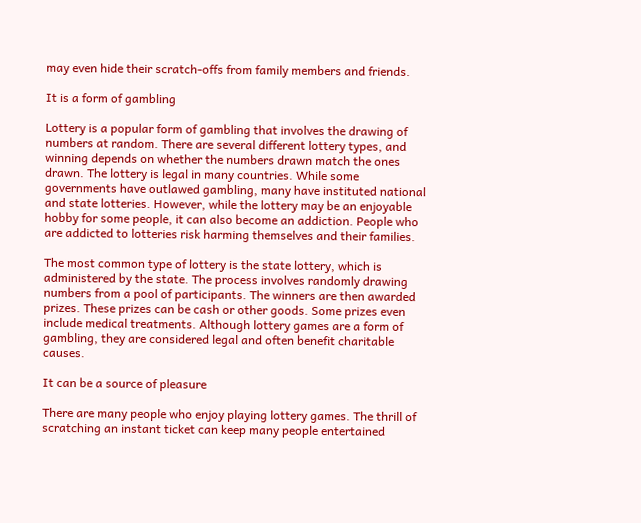may even hide their scratch-offs from family members and friends.

It is a form of gambling

Lottery is a popular form of gambling that involves the drawing of numbers at random. There are several different lottery types, and winning depends on whether the numbers drawn match the ones drawn. The lottery is legal in many countries. While some governments have outlawed gambling, many have instituted national and state lotteries. However, while the lottery may be an enjoyable hobby for some people, it can also become an addiction. People who are addicted to lotteries risk harming themselves and their families.

The most common type of lottery is the state lottery, which is administered by the state. The process involves randomly drawing numbers from a pool of participants. The winners are then awarded prizes. These prizes can be cash or other goods. Some prizes even include medical treatments. Although lottery games are a form of gambling, they are considered legal and often benefit charitable causes.

It can be a source of pleasure

There are many people who enjoy playing lottery games. The thrill of scratching an instant ticket can keep many people entertained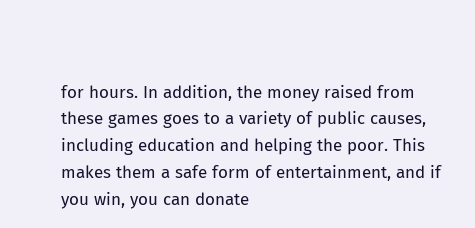for hours. In addition, the money raised from these games goes to a variety of public causes, including education and helping the poor. This makes them a safe form of entertainment, and if you win, you can donate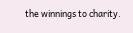the winnings to charity.